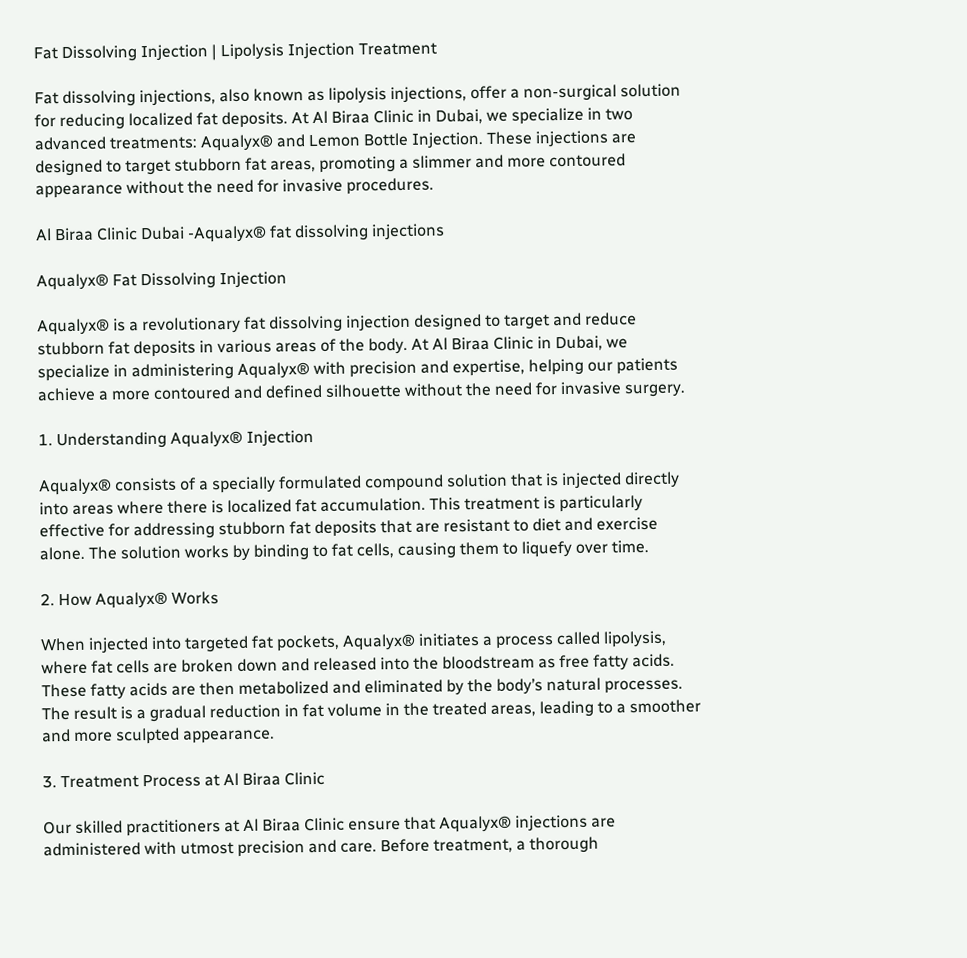Fat Dissolving Injection | Lipolysis Injection Treatment

Fat dissolving injections, also known as lipolysis injections, offer a non-surgical solution for reducing localized fat deposits. At Al Biraa Clinic in Dubai, we specialize in two advanced treatments: Aqualyx® and Lemon Bottle Injection. These injections are designed to target stubborn fat areas, promoting a slimmer and more contoured appearance without the need for invasive procedures.

Al Biraa Clinic Dubai -Aqualyx® fat dissolving injections

Aqualyx® Fat Dissolving Injection

Aqualyx® is a revolutionary fat dissolving injection designed to target and reduce stubborn fat deposits in various areas of the body. At Al Biraa Clinic in Dubai, we specialize in administering Aqualyx® with precision and expertise, helping our patients achieve a more contoured and defined silhouette without the need for invasive surgery.

1. Understanding Aqualyx® Injection

Aqualyx® consists of a specially formulated compound solution that is injected directly into areas where there is localized fat accumulation. This treatment is particularly effective for addressing stubborn fat deposits that are resistant to diet and exercise alone. The solution works by binding to fat cells, causing them to liquefy over time.

2. How Aqualyx® Works

When injected into targeted fat pockets, Aqualyx® initiates a process called lipolysis, where fat cells are broken down and released into the bloodstream as free fatty acids. These fatty acids are then metabolized and eliminated by the body’s natural processes. The result is a gradual reduction in fat volume in the treated areas, leading to a smoother and more sculpted appearance.

3. Treatment Process at Al Biraa Clinic

Our skilled practitioners at Al Biraa Clinic ensure that Aqualyx® injections are administered with utmost precision and care. Before treatment, a thorough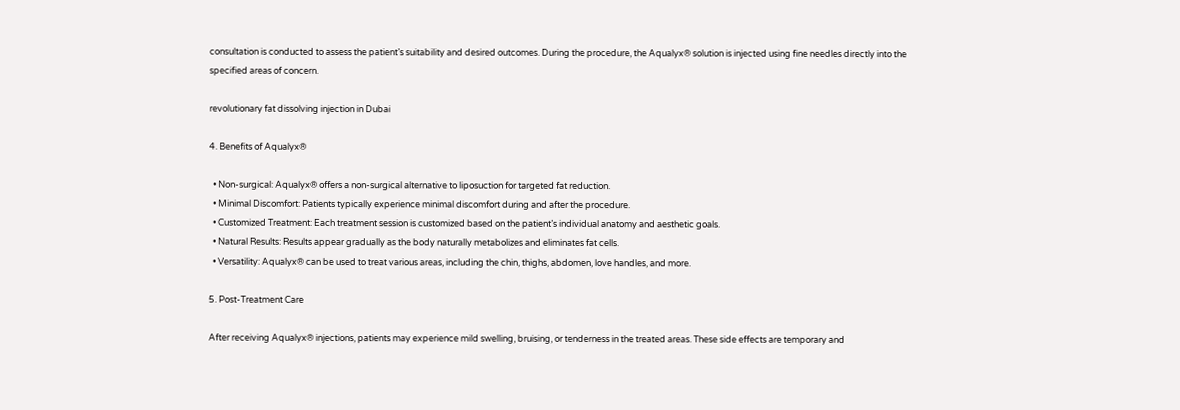consultation is conducted to assess the patient’s suitability and desired outcomes. During the procedure, the Aqualyx® solution is injected using fine needles directly into the specified areas of concern.

revolutionary fat dissolving injection in Dubai

4. Benefits of Aqualyx®

  • Non-surgical: Aqualyx® offers a non-surgical alternative to liposuction for targeted fat reduction.
  • Minimal Discomfort: Patients typically experience minimal discomfort during and after the procedure.
  • Customized Treatment: Each treatment session is customized based on the patient’s individual anatomy and aesthetic goals.
  • Natural Results: Results appear gradually as the body naturally metabolizes and eliminates fat cells.
  • Versatility: Aqualyx® can be used to treat various areas, including the chin, thighs, abdomen, love handles, and more.

5. Post-Treatment Care

After receiving Aqualyx® injections, patients may experience mild swelling, bruising, or tenderness in the treated areas. These side effects are temporary and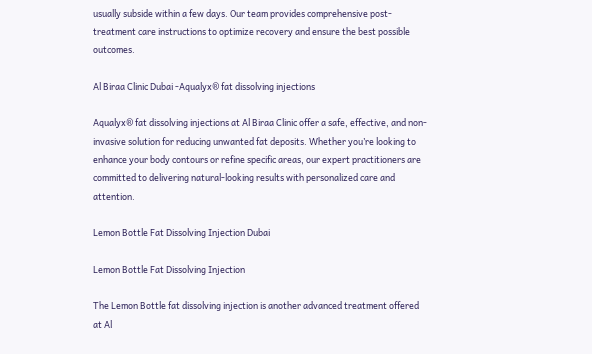usually subside within a few days. Our team provides comprehensive post-treatment care instructions to optimize recovery and ensure the best possible outcomes.

Al Biraa Clinic Dubai -Aqualyx® fat dissolving injections

Aqualyx® fat dissolving injections at Al Biraa Clinic offer a safe, effective, and non-invasive solution for reducing unwanted fat deposits. Whether you’re looking to enhance your body contours or refine specific areas, our expert practitioners are committed to delivering natural-looking results with personalized care and attention.

Lemon Bottle Fat Dissolving Injection Dubai

Lemon Bottle Fat Dissolving Injection

The Lemon Bottle fat dissolving injection is another advanced treatment offered at Al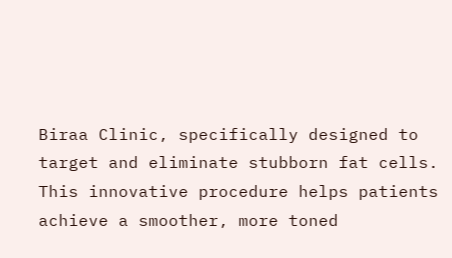Biraa Clinic, specifically designed to target and eliminate stubborn fat cells. This innovative procedure helps patients achieve a smoother, more toned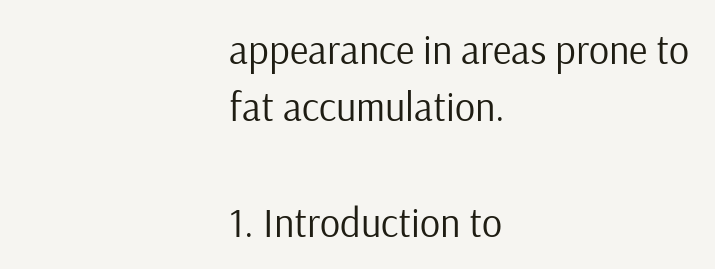appearance in areas prone to fat accumulation.

1. Introduction to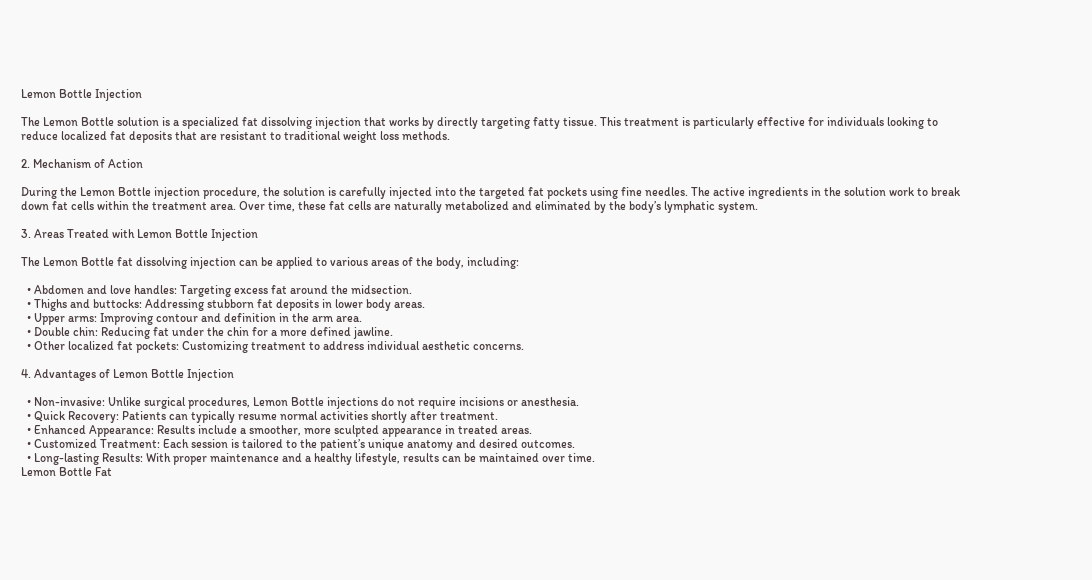Lemon Bottle Injection

The Lemon Bottle solution is a specialized fat dissolving injection that works by directly targeting fatty tissue. This treatment is particularly effective for individuals looking to reduce localized fat deposits that are resistant to traditional weight loss methods.

2. Mechanism of Action

During the Lemon Bottle injection procedure, the solution is carefully injected into the targeted fat pockets using fine needles. The active ingredients in the solution work to break down fat cells within the treatment area. Over time, these fat cells are naturally metabolized and eliminated by the body’s lymphatic system.

3. Areas Treated with Lemon Bottle Injection

The Lemon Bottle fat dissolving injection can be applied to various areas of the body, including:

  • Abdomen and love handles: Targeting excess fat around the midsection.
  • Thighs and buttocks: Addressing stubborn fat deposits in lower body areas.
  • Upper arms: Improving contour and definition in the arm area.
  • Double chin: Reducing fat under the chin for a more defined jawline.
  • Other localized fat pockets: Customizing treatment to address individual aesthetic concerns.

4. Advantages of Lemon Bottle Injection

  • Non-invasive: Unlike surgical procedures, Lemon Bottle injections do not require incisions or anesthesia.
  • Quick Recovery: Patients can typically resume normal activities shortly after treatment.
  • Enhanced Appearance: Results include a smoother, more sculpted appearance in treated areas.
  • Customized Treatment: Each session is tailored to the patient’s unique anatomy and desired outcomes.
  • Long-lasting Results: With proper maintenance and a healthy lifestyle, results can be maintained over time.
Lemon Bottle Fat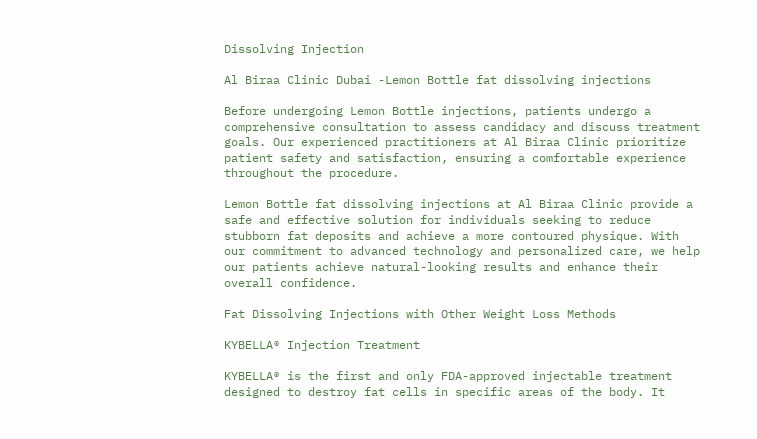Dissolving Injection

Al Biraa Clinic Dubai -Lemon Bottle fat dissolving injections

Before undergoing Lemon Bottle injections, patients undergo a comprehensive consultation to assess candidacy and discuss treatment goals. Our experienced practitioners at Al Biraa Clinic prioritize patient safety and satisfaction, ensuring a comfortable experience throughout the procedure.

Lemon Bottle fat dissolving injections at Al Biraa Clinic provide a safe and effective solution for individuals seeking to reduce stubborn fat deposits and achieve a more contoured physique. With our commitment to advanced technology and personalized care, we help our patients achieve natural-looking results and enhance their overall confidence.

Fat Dissolving Injections with Other Weight Loss Methods

KYBELLA® Injection Treatment

KYBELLA® is the first and only FDA-approved injectable treatment designed to destroy fat cells in specific areas of the body. It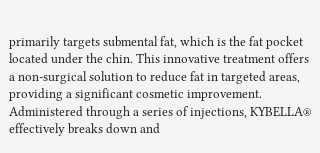primarily targets submental fat, which is the fat pocket located under the chin. This innovative treatment offers a non-surgical solution to reduce fat in targeted areas, providing a significant cosmetic improvement. Administered through a series of injections, KYBELLA® effectively breaks down and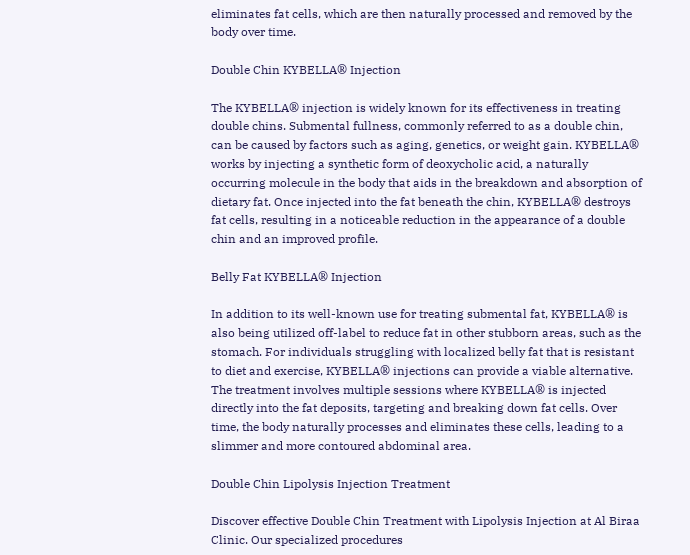eliminates fat cells, which are then naturally processed and removed by the body over time.

Double Chin KYBELLA® Injection

The KYBELLA® injection is widely known for its effectiveness in treating double chins. Submental fullness, commonly referred to as a double chin, can be caused by factors such as aging, genetics, or weight gain. KYBELLA® works by injecting a synthetic form of deoxycholic acid, a naturally occurring molecule in the body that aids in the breakdown and absorption of dietary fat. Once injected into the fat beneath the chin, KYBELLA® destroys fat cells, resulting in a noticeable reduction in the appearance of a double chin and an improved profile.

Belly Fat KYBELLA® Injection

In addition to its well-known use for treating submental fat, KYBELLA® is also being utilized off-label to reduce fat in other stubborn areas, such as the stomach. For individuals struggling with localized belly fat that is resistant to diet and exercise, KYBELLA® injections can provide a viable alternative. The treatment involves multiple sessions where KYBELLA® is injected directly into the fat deposits, targeting and breaking down fat cells. Over time, the body naturally processes and eliminates these cells, leading to a slimmer and more contoured abdominal area.

Double Chin Lipolysis Injection Treatment

Discover effective Double Chin Treatment with Lipolysis Injection at Al Biraa Clinic. Our specialized procedures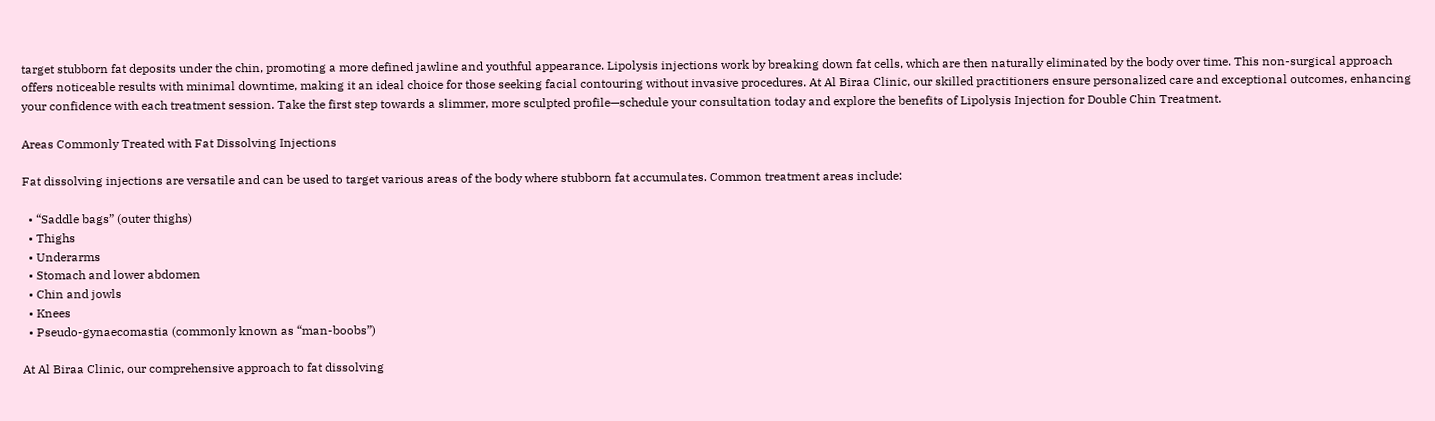target stubborn fat deposits under the chin, promoting a more defined jawline and youthful appearance. Lipolysis injections work by breaking down fat cells, which are then naturally eliminated by the body over time. This non-surgical approach offers noticeable results with minimal downtime, making it an ideal choice for those seeking facial contouring without invasive procedures. At Al Biraa Clinic, our skilled practitioners ensure personalized care and exceptional outcomes, enhancing your confidence with each treatment session. Take the first step towards a slimmer, more sculpted profile—schedule your consultation today and explore the benefits of Lipolysis Injection for Double Chin Treatment.

Areas Commonly Treated with Fat Dissolving Injections

Fat dissolving injections are versatile and can be used to target various areas of the body where stubborn fat accumulates. Common treatment areas include:

  • “Saddle bags” (outer thighs)
  • Thighs
  • Underarms
  • Stomach and lower abdomen
  • Chin and jowls
  • Knees
  • Pseudo-gynaecomastia (commonly known as “man-boobs”)

At Al Biraa Clinic, our comprehensive approach to fat dissolving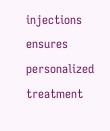injections ensures personalized treatment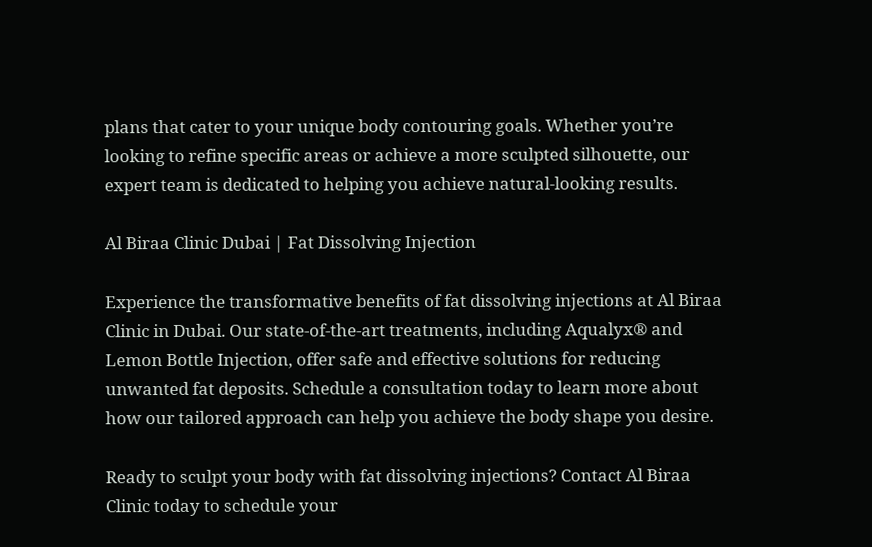plans that cater to your unique body contouring goals. Whether you’re looking to refine specific areas or achieve a more sculpted silhouette, our expert team is dedicated to helping you achieve natural-looking results.

Al Biraa Clinic Dubai | Fat Dissolving Injection

Experience the transformative benefits of fat dissolving injections at Al Biraa Clinic in Dubai. Our state-of-the-art treatments, including Aqualyx® and Lemon Bottle Injection, offer safe and effective solutions for reducing unwanted fat deposits. Schedule a consultation today to learn more about how our tailored approach can help you achieve the body shape you desire.

Ready to sculpt your body with fat dissolving injections? Contact Al Biraa Clinic today to schedule your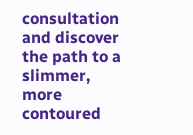consultation and discover the path to a slimmer, more contoured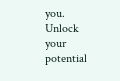you. Unlock your potential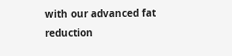with our advanced fat reduction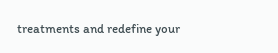treatments and redefine your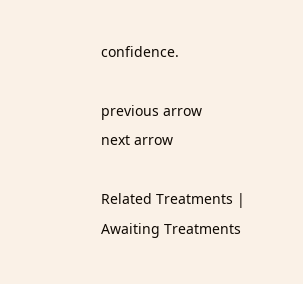confidence.

previous arrow
next arrow

Related Treatments | Awaiting Treatments